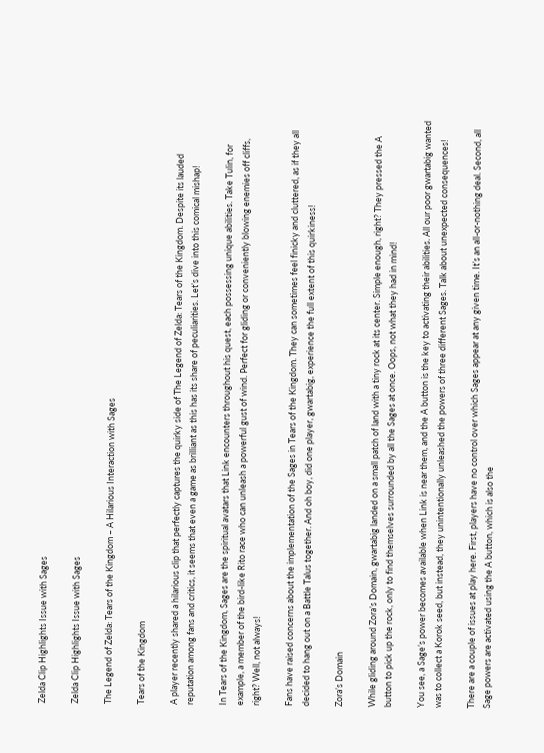Zelda Clip Highlights Issue with Sages

Zelda Clip Highlights Issue with Sages

The Legend of Zelda: Tears of the Kingdom – A Hilarious Interaction with Sages

Tears of the Kingdom

A player recently shared a hilarious clip that perfectly captures the quirky side of The Legend of Zelda: Tears of the Kingdom. Despite its lauded reputation among fans and critics, it seems that even a game as brilliant as this has its share of peculiarities. Let’s dive into this comical mishap!

In Tears of the Kingdom, Sages are the spiritual avatars that Link encounters throughout his quest, each possessing unique abilities. Take Tulin, for example, a member of the bird-like Rito race who can unleash a powerful gust of wind. Perfect for gliding or conveniently blowing enemies off cliffs, right? Well, not always!

Fans have raised concerns about the implementation of the Sages in Tears of the Kingdom. They can sometimes feel finicky and cluttered, as if they all decided to hang out on a Battle Talus together. And oh boy, did one player, gwartabig, experience the full extent of this quirkiness!

Zora’s Domain

While gliding around Zora’s Domain, gwartabig landed on a small patch of land with a tiny rock at its center. Simple enough, right? They pressed the A button to pick up the rock, only to find themselves surrounded by all the Sages at once. Oops, not what they had in mind!

You see, a Sage’s power becomes available when Link is near them, and the A button is the key to activating their abilities. All our poor gwartabig wanted was to collect a Korok seed, but instead, they unintentionally unleashed the powers of three different Sages. Talk about unexpected consequences!

There are a couple of issues at play here. First, players have no control over which Sages appear at any given time. It’s an all-or-nothing deal. Second, all Sage powers are activated using the A button, which is also the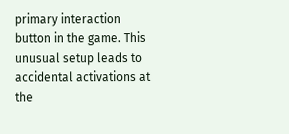primary interaction button in the game. This unusual setup leads to accidental activations at the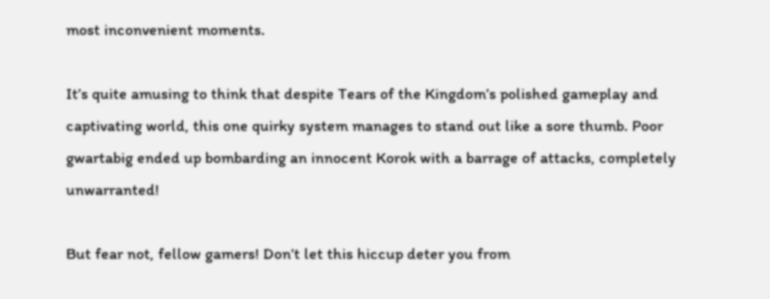most inconvenient moments.

It’s quite amusing to think that despite Tears of the Kingdom’s polished gameplay and captivating world, this one quirky system manages to stand out like a sore thumb. Poor gwartabig ended up bombarding an innocent Korok with a barrage of attacks, completely unwarranted!

But fear not, fellow gamers! Don’t let this hiccup deter you from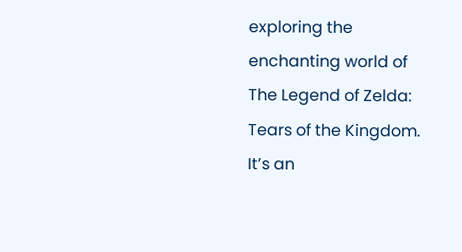exploring the enchanting world of The Legend of Zelda: Tears of the Kingdom. It’s an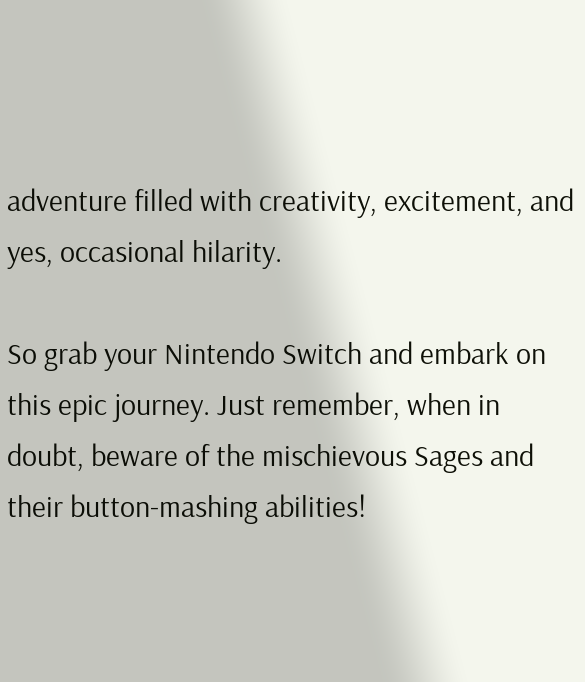adventure filled with creativity, excitement, and yes, occasional hilarity.

So grab your Nintendo Switch and embark on this epic journey. Just remember, when in doubt, beware of the mischievous Sages and their button-mashing abilities!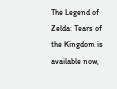The Legend of Zelda: Tears of the Kingdom is available now,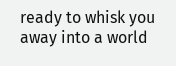ready to whisk you away into a world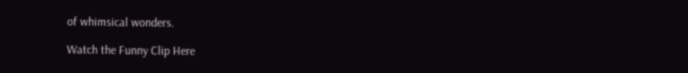of whimsical wonders.

Watch the Funny Clip Here